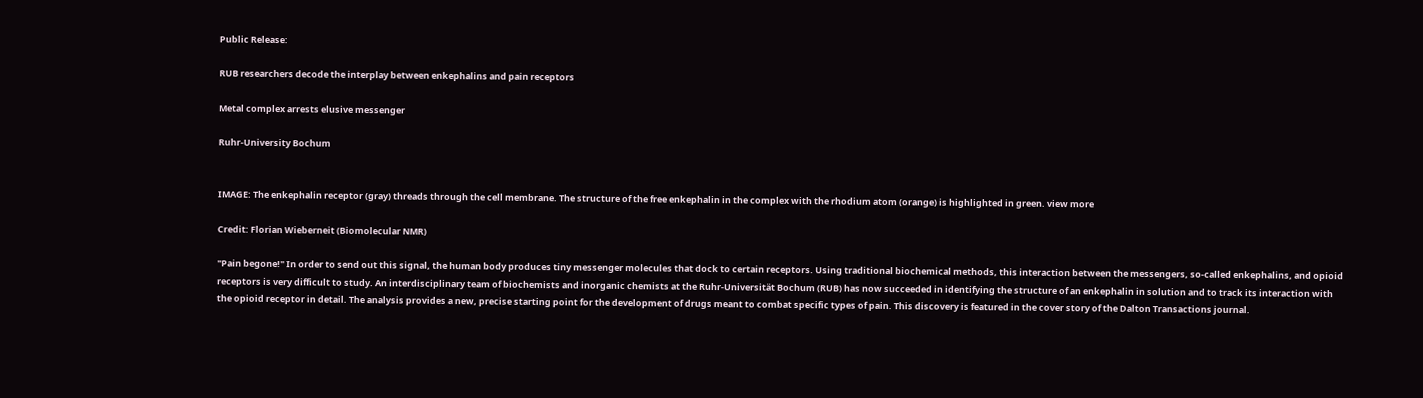Public Release:

RUB researchers decode the interplay between enkephalins and pain receptors

Metal complex arrests elusive messenger

Ruhr-University Bochum


IMAGE: The enkephalin receptor (gray) threads through the cell membrane. The structure of the free enkephalin in the complex with the rhodium atom (orange) is highlighted in green. view more

Credit: Florian Wieberneit (Biomolecular NMR)

"Pain begone!" In order to send out this signal, the human body produces tiny messenger molecules that dock to certain receptors. Using traditional biochemical methods, this interaction between the messengers, so-called enkephalins, and opioid receptors is very difficult to study. An interdisciplinary team of biochemists and inorganic chemists at the Ruhr-Universität Bochum (RUB) has now succeeded in identifying the structure of an enkephalin in solution and to track its interaction with the opioid receptor in detail. The analysis provides a new, precise starting point for the development of drugs meant to combat specific types of pain. This discovery is featured in the cover story of the Dalton Transactions journal.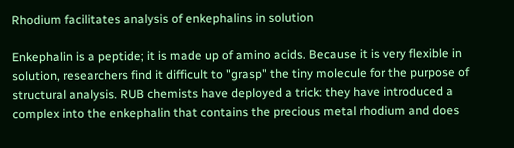Rhodium facilitates analysis of enkephalins in solution

Enkephalin is a peptide; it is made up of amino acids. Because it is very flexible in solution, researchers find it difficult to "grasp" the tiny molecule for the purpose of structural analysis. RUB chemists have deployed a trick: they have introduced a complex into the enkephalin that contains the precious metal rhodium and does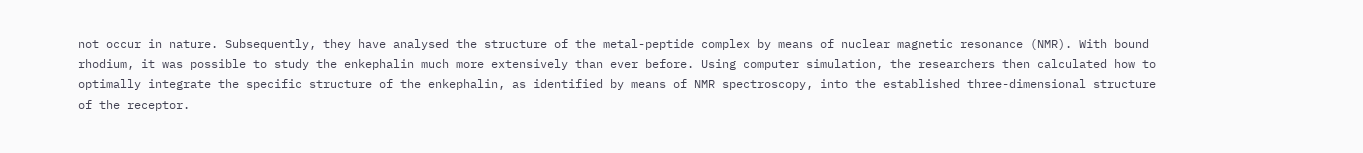not occur in nature. Subsequently, they have analysed the structure of the metal-peptide complex by means of nuclear magnetic resonance (NMR). With bound rhodium, it was possible to study the enkephalin much more extensively than ever before. Using computer simulation, the researchers then calculated how to optimally integrate the specific structure of the enkephalin, as identified by means of NMR spectroscopy, into the established three-dimensional structure of the receptor.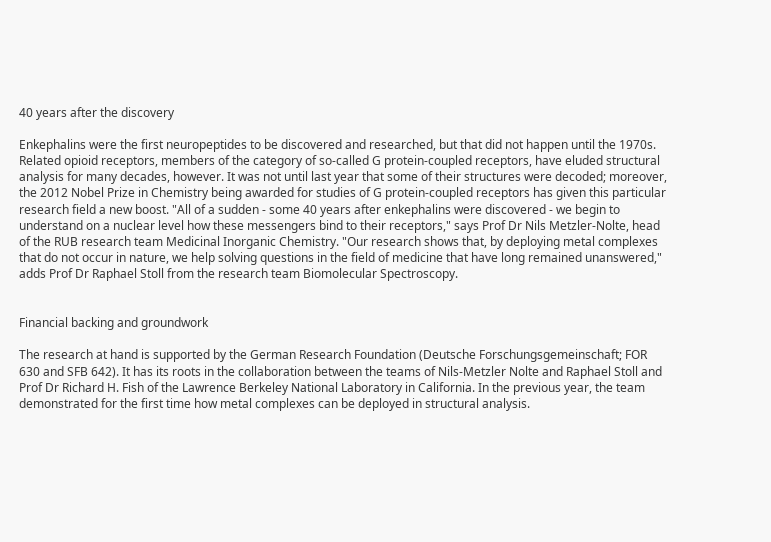40 years after the discovery

Enkephalins were the first neuropeptides to be discovered and researched, but that did not happen until the 1970s. Related opioid receptors, members of the category of so-called G protein-coupled receptors, have eluded structural analysis for many decades, however. It was not until last year that some of their structures were decoded; moreover, the 2012 Nobel Prize in Chemistry being awarded for studies of G protein-coupled receptors has given this particular research field a new boost. "All of a sudden - some 40 years after enkephalins were discovered - we begin to understand on a nuclear level how these messengers bind to their receptors," says Prof Dr Nils Metzler-Nolte, head of the RUB research team Medicinal Inorganic Chemistry. "Our research shows that, by deploying metal complexes that do not occur in nature, we help solving questions in the field of medicine that have long remained unanswered," adds Prof Dr Raphael Stoll from the research team Biomolecular Spectroscopy.


Financial backing and groundwork

The research at hand is supported by the German Research Foundation (Deutsche Forschungsgemeinschaft; FOR 630 and SFB 642). It has its roots in the collaboration between the teams of Nils-Metzler Nolte and Raphael Stoll and Prof Dr Richard H. Fish of the Lawrence Berkeley National Laboratory in California. In the previous year, the team demonstrated for the first time how metal complexes can be deployed in structural analysis.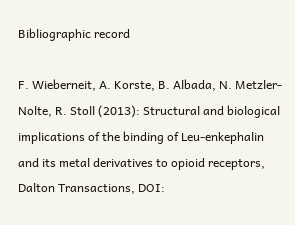Bibliographic record

F. Wieberneit, A. Korste, B. Albada, N. Metzler-Nolte, R. Stoll (2013): Structural and biological implications of the binding of Leu-enkephalin and its metal derivatives to opioid receptors, Dalton Transactions, DOI: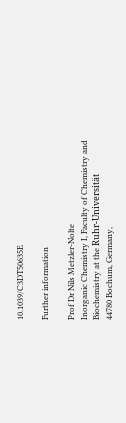10.1039/C3DT50635E

Further information

Prof Dr Nils Metzler-Nolte
Inorganic Chemistry I, Faculty of Chemistry and Biochemistry at the Ruhr-Universität
44780 Bochum, Germany,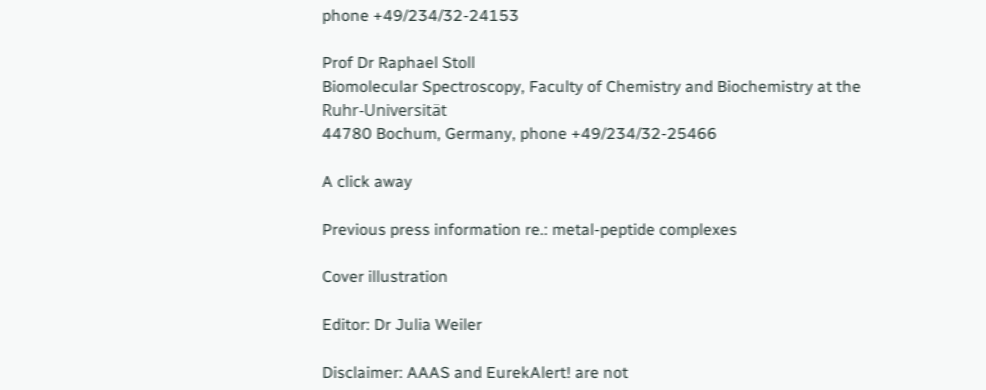phone +49/234/32-24153

Prof Dr Raphael Stoll
Biomolecular Spectroscopy, Faculty of Chemistry and Biochemistry at the Ruhr-Universität
44780 Bochum, Germany, phone +49/234/32-25466

A click away

Previous press information re.: metal-peptide complexes

Cover illustration

Editor: Dr Julia Weiler

Disclaimer: AAAS and EurekAlert! are not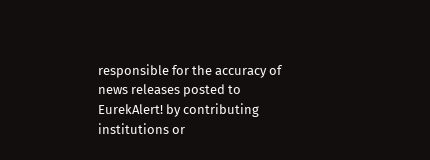responsible for the accuracy of news releases posted to EurekAlert! by contributing institutions or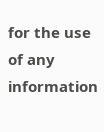for the use of any information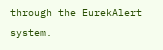through the EurekAlert system.